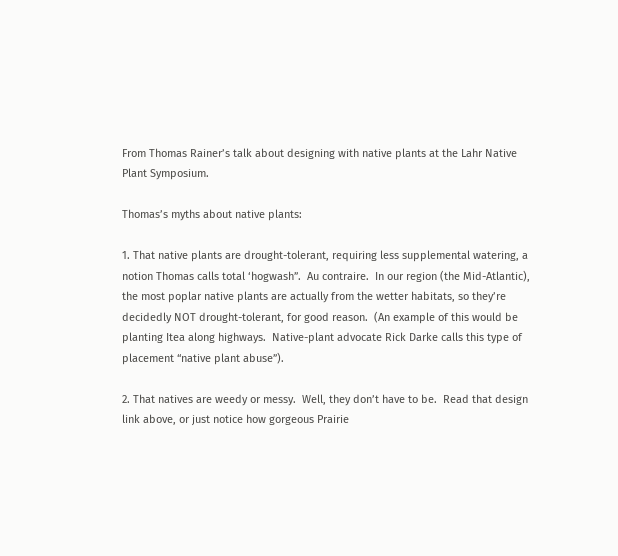From Thomas Rainer’s talk about designing with native plants at the Lahr Native Plant Symposium.

Thomas’s myths about native plants:

1. That native plants are drought-tolerant, requiring less supplemental watering, a notion Thomas calls total ‘hogwash”.  Au contraire.  In our region (the Mid-Atlantic), the most poplar native plants are actually from the wetter habitats, so they’re decidedly NOT drought-tolerant, for good reason.  (An example of this would be planting Itea along highways.  Native-plant advocate Rick Darke calls this type of placement “native plant abuse”).

2. That natives are weedy or messy.  Well, they don’t have to be.  Read that design link above, or just notice how gorgeous Prairie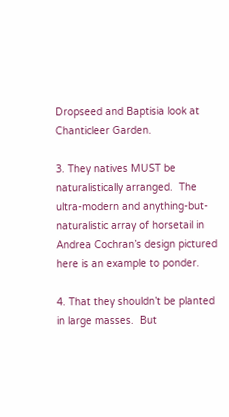Dropseed and Baptisia look at Chanticleer Garden.

3. They natives MUST be naturalistically arranged.  The ultra-modern and anything-but-naturalistic array of horsetail in Andrea Cochran’s design pictured here is an example to ponder.

4. That they shouldn’t be planted in large masses.  But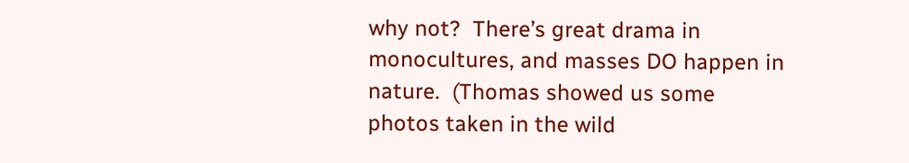why not?  There’s great drama in monocultures, and masses DO happen in nature.  (Thomas showed us some photos taken in the wild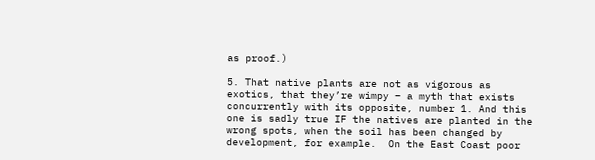as proof.)

5. That native plants are not as vigorous as exotics, that they’re wimpy – a myth that exists concurrently with its opposite, number 1. And this one is sadly true IF the natives are planted in the wrong spots, when the soil has been changed by development, for example.  On the East Coast poor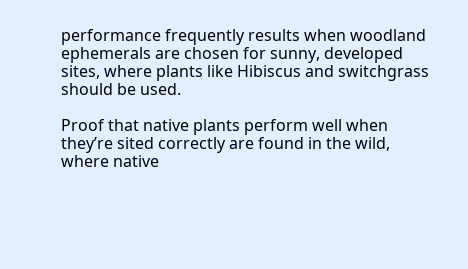performance frequently results when woodland ephemerals are chosen for sunny, developed sites, where plants like Hibiscus and switchgrass should be used.

Proof that native plants perform well when they’re sited correctly are found in the wild, where native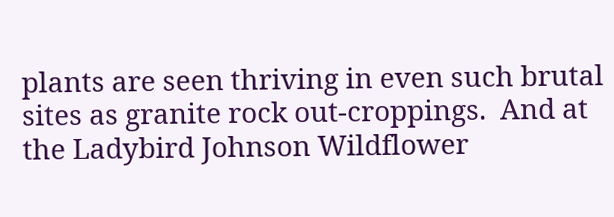plants are seen thriving in even such brutal sites as granite rock out-croppings.  And at the Ladybird Johnson Wildflower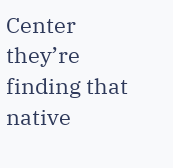Center they’re finding that native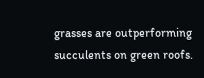grasses are outperforming succulents on green roofs.